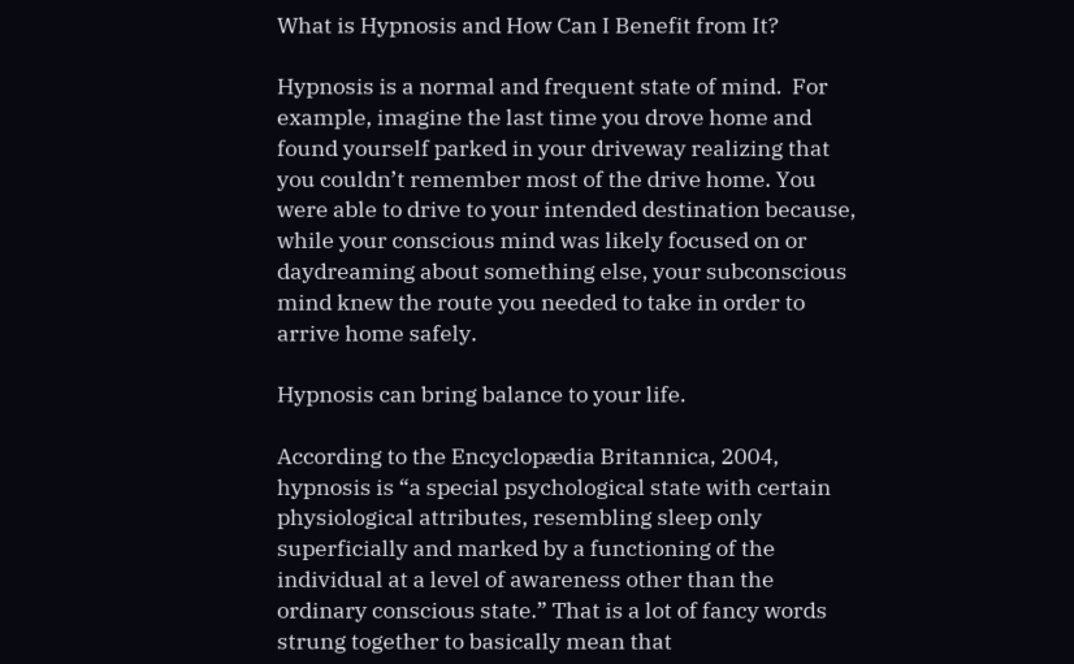What is Hypnosis and How Can I Benefit from It?

Hypnosis is a normal and frequent state of mind.  For example, imagine the last time you drove home and found yourself parked in your driveway realizing that you couldn’t remember most of the drive home. You were able to drive to your intended destination because, while your conscious mind was likely focused on or daydreaming about something else, your subconscious mind knew the route you needed to take in order to arrive home safely.

Hypnosis can bring balance to your life.

According to the Encyclopædia Britannica, 2004, hypnosis is “a special psychological state with certain physiological attributes, resembling sleep only superficially and marked by a functioning of the individual at a level of awareness other than the ordinary conscious state.” That is a lot of fancy words strung together to basically mean that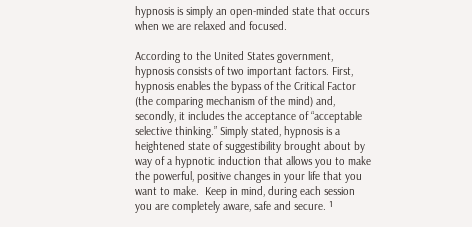hypnosis is simply an open-minded state that occurs when we are relaxed and focused.

According to the United States government, hypnosis consists of two important factors. First, hypnosis enables the bypass of the Critical Factor (the comparing mechanism of the mind) and, secondly, it includes the acceptance of “acceptable selective thinking.” Simply stated, hypnosis is a heightened state of suggestibility brought about by way of a hypnotic induction that allows you to make the powerful, positive changes in your life that you want to make.  Keep in mind, during each session you are completely aware, safe and secure. ¹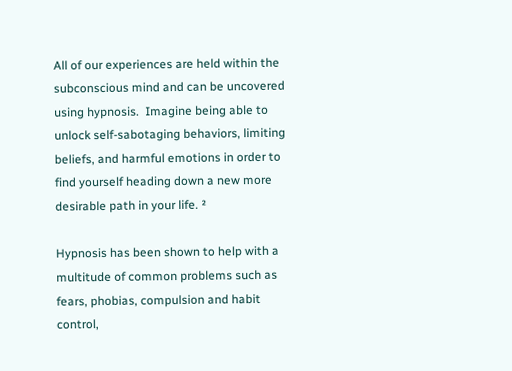All of our experiences are held within the subconscious mind and can be uncovered using hypnosis.  Imagine being able to unlock self-sabotaging behaviors, limiting beliefs, and harmful emotions in order to find yourself heading down a new more desirable path in your life. ²

Hypnosis has been shown to help with a multitude of common problems such as fears, phobias, compulsion and habit control,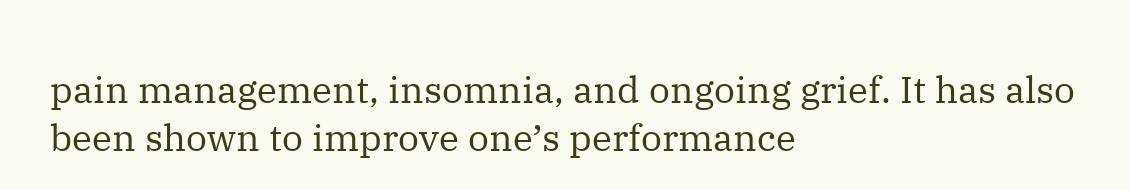pain management, insomnia, and ongoing grief. It has also been shown to improve one’s performance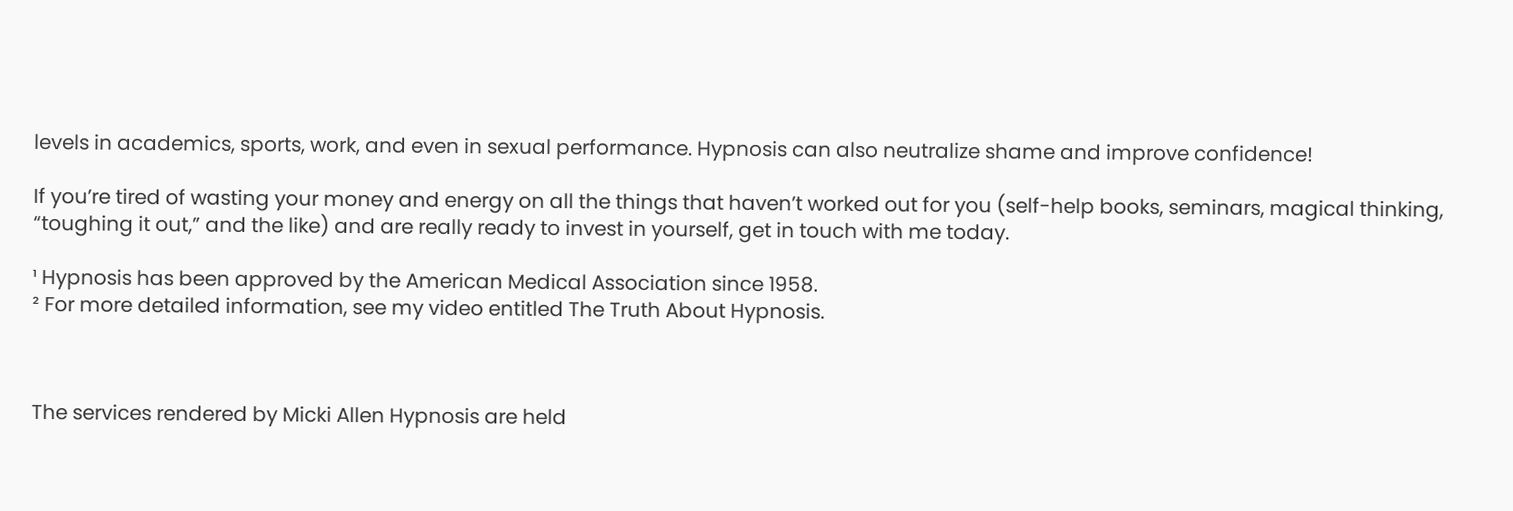levels in academics, sports, work, and even in sexual performance. Hypnosis can also neutralize shame and improve confidence!

If you’re tired of wasting your money and energy on all the things that haven’t worked out for you (self-help books, seminars, magical thinking, “toughing it out,” and the like) and are really ready to invest in yourself, get in touch with me today.

¹ Hypnosis has been approved by the American Medical Association since 1958.
² For more detailed information, see my video entitled The Truth About Hypnosis.



The services rendered by Micki Allen Hypnosis are held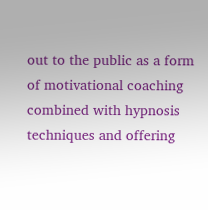out to the public as a form of motivational coaching combined with hypnosis techniques and offering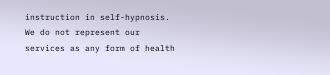instruction in self-hypnosis. We do not represent our services as any form of health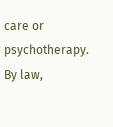care or psychotherapy. By law,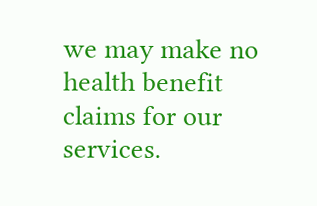we may make no health benefit claims for our services.